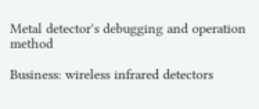Metal detector's debugging and operation method

Business: wireless infrared detectors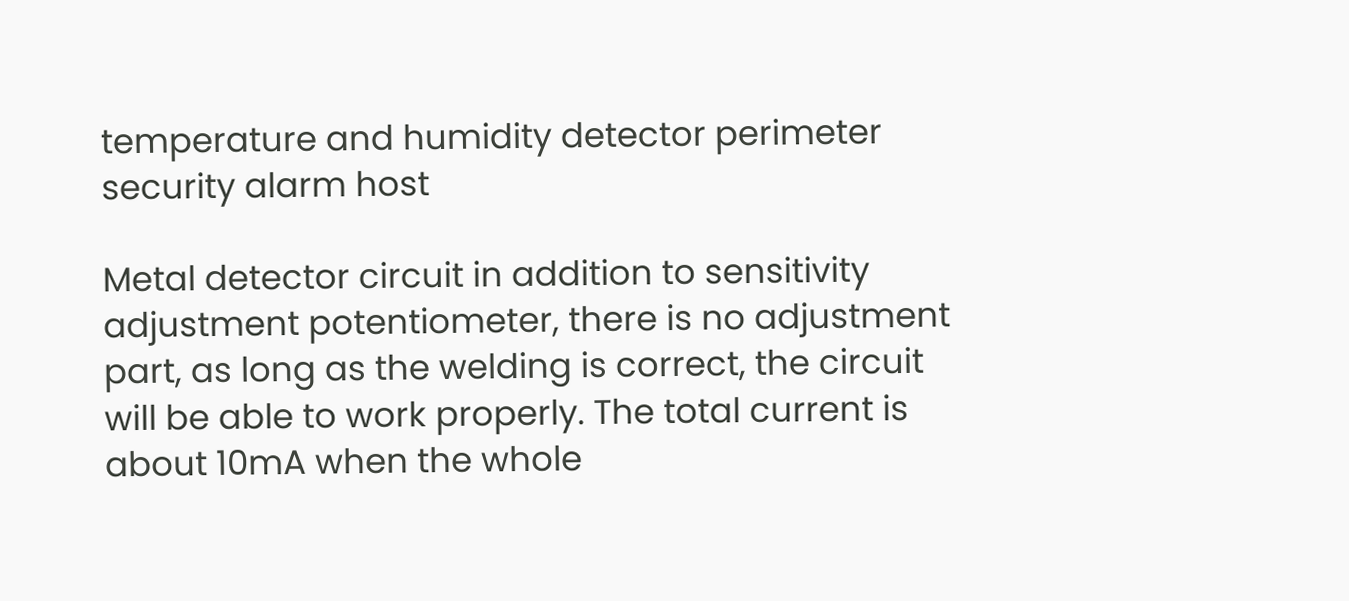temperature and humidity detector perimeter security alarm host

Metal detector circuit in addition to sensitivity adjustment potentiometer, there is no adjustment part, as long as the welding is correct, the circuit will be able to work properly. The total current is about 10mA when the whole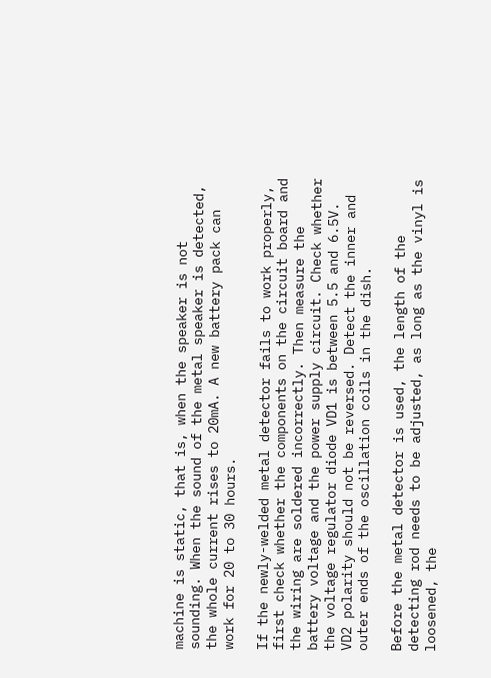machine is static, that is, when the speaker is not sounding. When the sound of the metal speaker is detected, the whole current rises to 20mA. A new battery pack can work for 20 to 30 hours.

If the newly-welded metal detector fails to work properly, first check whether the components on the circuit board and the wiring are soldered incorrectly. Then measure the battery voltage and the power supply circuit. Check whether the voltage regulator diode VD1 is between 5.5 and 6.5V. VD2 polarity should not be reversed. Detect the inner and outer ends of the oscillation coils in the dish.

Before the metal detector is used, the length of the detecting rod needs to be adjusted, as long as the vinyl is loosened, the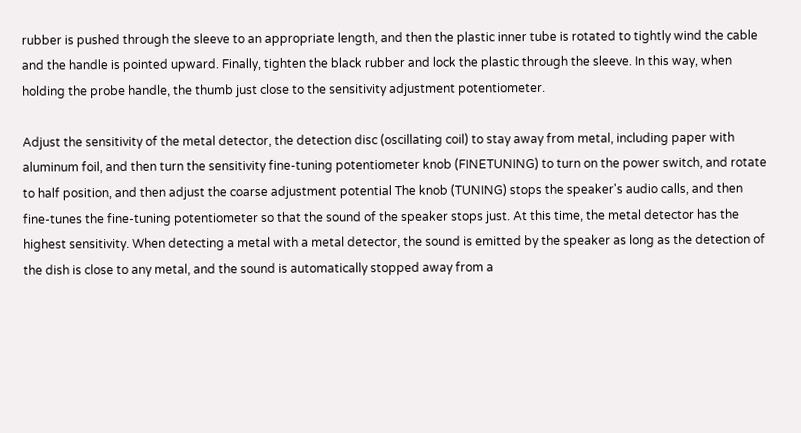rubber is pushed through the sleeve to an appropriate length, and then the plastic inner tube is rotated to tightly wind the cable and the handle is pointed upward. Finally, tighten the black rubber and lock the plastic through the sleeve. In this way, when holding the probe handle, the thumb just close to the sensitivity adjustment potentiometer.

Adjust the sensitivity of the metal detector, the detection disc (oscillating coil) to stay away from metal, including paper with aluminum foil, and then turn the sensitivity fine-tuning potentiometer knob (FINETUNING) to turn on the power switch, and rotate to half position, and then adjust the coarse adjustment potential The knob (TUNING) stops the speaker's audio calls, and then fine-tunes the fine-tuning potentiometer so that the sound of the speaker stops just. At this time, the metal detector has the highest sensitivity. When detecting a metal with a metal detector, the sound is emitted by the speaker as long as the detection of the dish is close to any metal, and the sound is automatically stopped away from a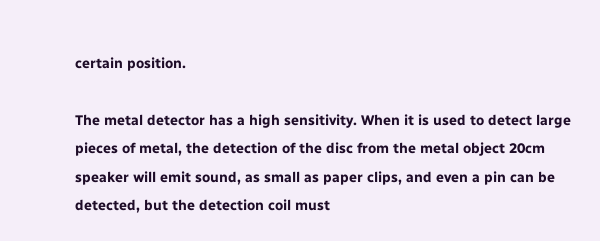certain position.

The metal detector has a high sensitivity. When it is used to detect large pieces of metal, the detection of the disc from the metal object 20cm speaker will emit sound, as small as paper clips, and even a pin can be detected, but the detection coil must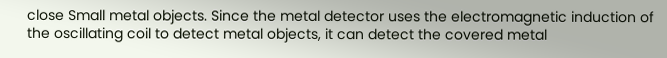close Small metal objects. Since the metal detector uses the electromagnetic induction of the oscillating coil to detect metal objects, it can detect the covered metal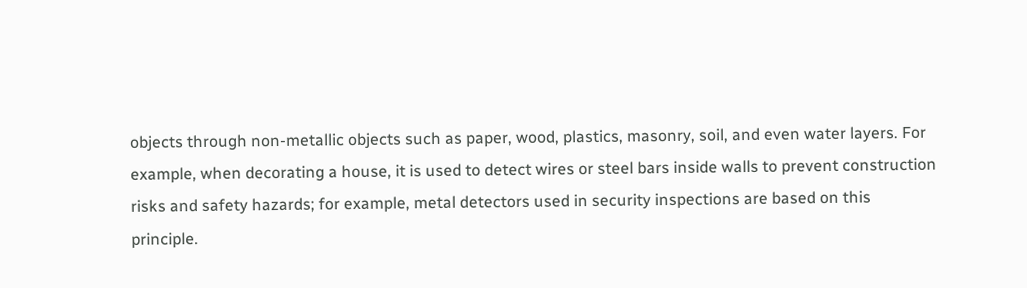objects through non-metallic objects such as paper, wood, plastics, masonry, soil, and even water layers. For example, when decorating a house, it is used to detect wires or steel bars inside walls to prevent construction risks and safety hazards; for example, metal detectors used in security inspections are based on this principle.